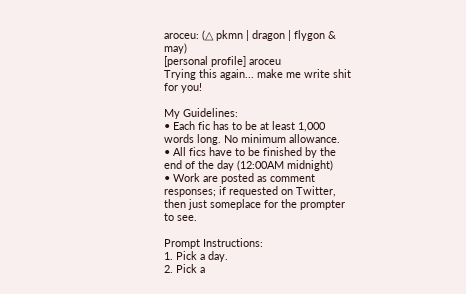aroceu: (△ pkmn | dragon | flygon & may)
[personal profile] aroceu
Trying this again... make me write shit for you!

My Guidelines:
• Each fic has to be at least 1,000 words long. No minimum allowance.
• All fics have to be finished by the end of the day (12:00AM midnight)
• Work are posted as comment responses; if requested on Twitter, then just someplace for the prompter to see.

Prompt Instructions:
1. Pick a day.
2. Pick a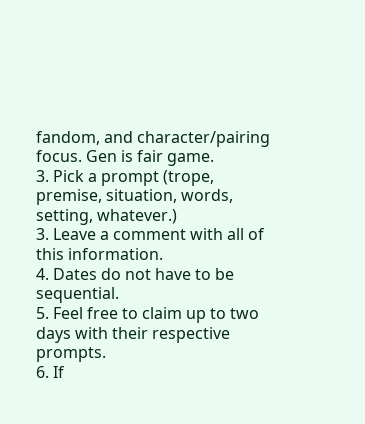fandom, and character/pairing focus. Gen is fair game.
3. Pick a prompt (trope, premise, situation, words, setting, whatever.)
3. Leave a comment with all of this information.
4. Dates do not have to be sequential.
5. Feel free to claim up to two days with their respective prompts.
6. If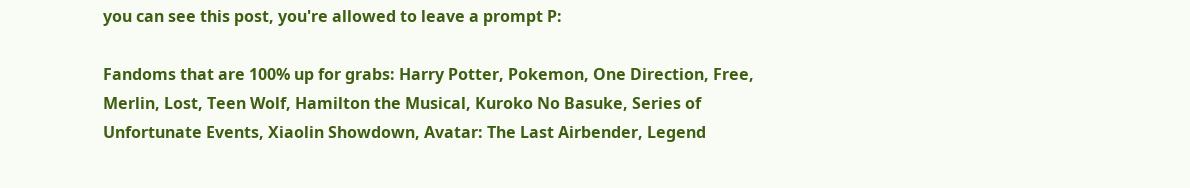you can see this post, you're allowed to leave a prompt P:

Fandoms that are 100% up for grabs: Harry Potter, Pokemon, One Direction, Free, Merlin, Lost, Teen Wolf, Hamilton the Musical, Kuroko No Basuke, Series of Unfortunate Events, Xiaolin Showdown, Avatar: The Last Airbender, Legend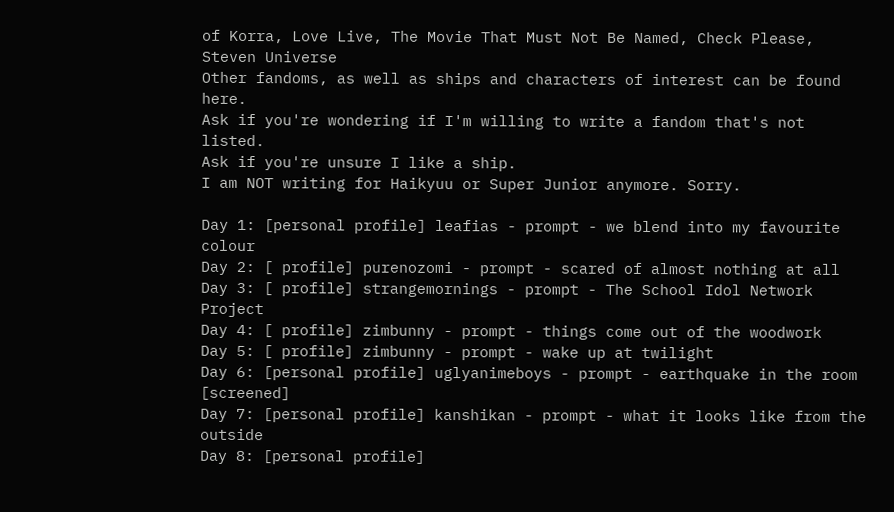of Korra, Love Live, The Movie That Must Not Be Named, Check Please, Steven Universe
Other fandoms, as well as ships and characters of interest can be found here.
Ask if you're wondering if I'm willing to write a fandom that's not listed.
Ask if you're unsure I like a ship.
I am NOT writing for Haikyuu or Super Junior anymore. Sorry.

Day 1: [personal profile] leafias - prompt - we blend into my favourite colour
Day 2: [ profile] purenozomi - prompt - scared of almost nothing at all
Day 3: [ profile] strangemornings - prompt - The School Idol Network Project
Day 4: [ profile] zimbunny - prompt - things come out of the woodwork
Day 5: [ profile] zimbunny - prompt - wake up at twilight
Day 6: [personal profile] uglyanimeboys - prompt - earthquake in the room [screened]
Day 7: [personal profile] kanshikan - prompt - what it looks like from the outside
Day 8: [personal profile]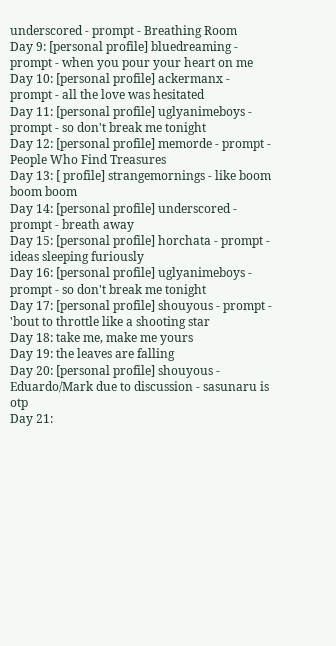underscored - prompt - Breathing Room
Day 9: [personal profile] bluedreaming - prompt - when you pour your heart on me
Day 10: [personal profile] ackermanx - prompt - all the love was hesitated
Day 11: [personal profile] uglyanimeboys - prompt - so don't break me tonight
Day 12: [personal profile] memorde - prompt - People Who Find Treasures
Day 13: [ profile] strangemornings - like boom boom boom
Day 14: [personal profile] underscored - prompt - breath away
Day 15: [personal profile] horchata - prompt - ideas sleeping furiously
Day 16: [personal profile] uglyanimeboys - prompt - so don't break me tonight
Day 17: [personal profile] shouyous - prompt - 'bout to throttle like a shooting star
Day 18: take me, make me yours
Day 19: the leaves are falling
Day 20: [personal profile] shouyous - Eduardo/Mark due to discussion - sasunaru is otp
Day 21: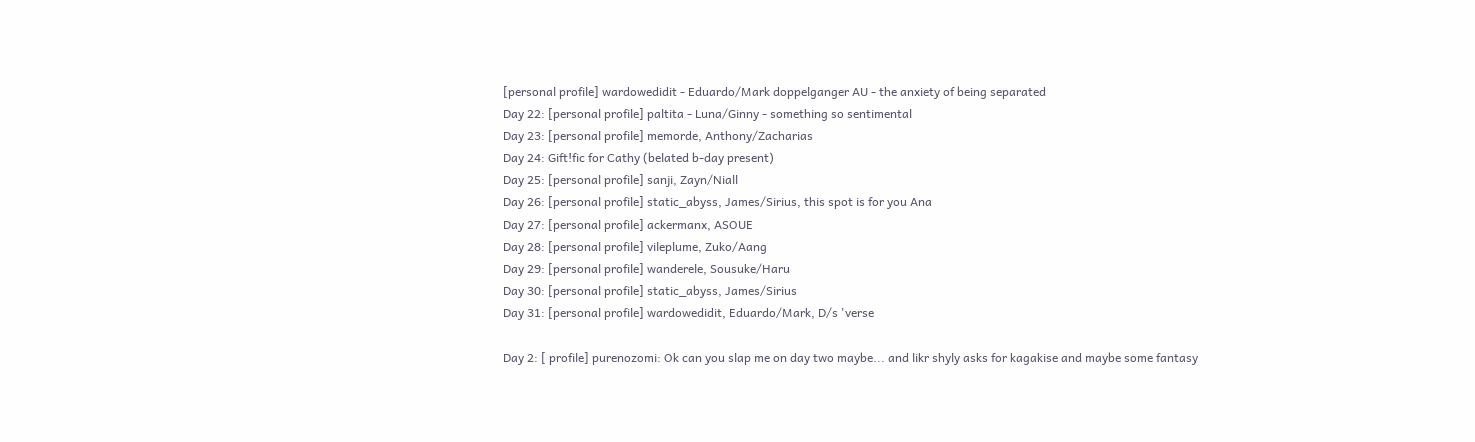[personal profile] wardowedidit - Eduardo/Mark doppelganger AU - the anxiety of being separated
Day 22: [personal profile] paltita - Luna/Ginny - something so sentimental
Day 23: [personal profile] memorde, Anthony/Zacharias
Day 24: Gift!fic for Cathy (belated b-day present)
Day 25: [personal profile] sanji, Zayn/Niall
Day 26: [personal profile] static_abyss, James/Sirius, this spot is for you Ana
Day 27: [personal profile] ackermanx, ASOUE
Day 28: [personal profile] vileplume, Zuko/Aang
Day 29: [personal profile] wanderele, Sousuke/Haru
Day 30: [personal profile] static_abyss, James/Sirius
Day 31: [personal profile] wardowedidit, Eduardo/Mark, D/s 'verse

Day 2: [ profile] purenozomi: Ok can you slap me on day two maybe... and likr shyly asks for kagakise and maybe some fantasy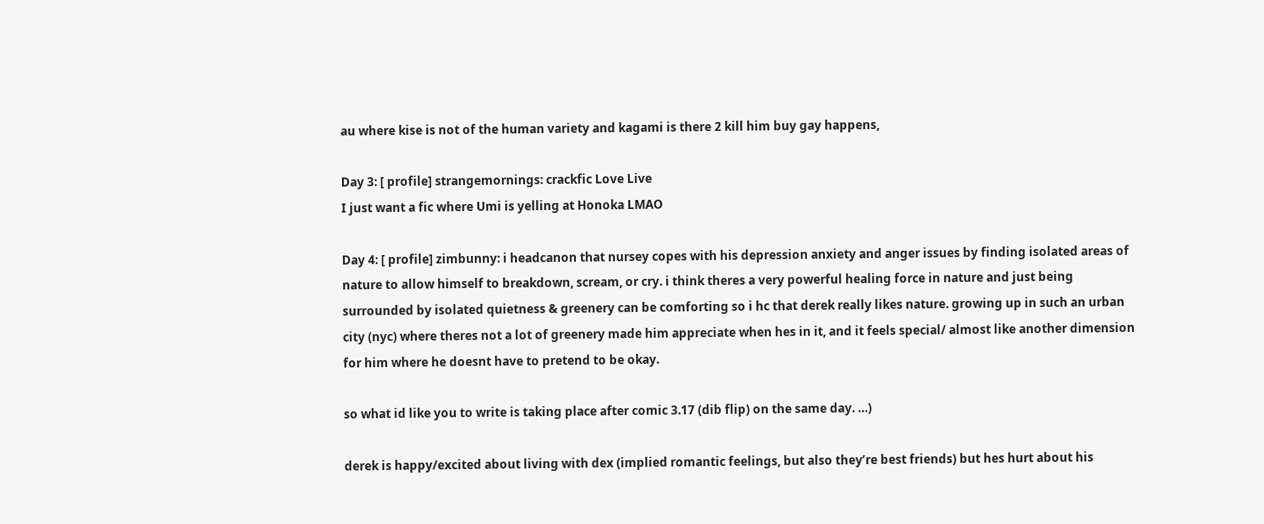au where kise is not of the human variety and kagami is there 2 kill him buy gay happens,

Day 3: [ profile] strangemornings: crackfic Love Live
I just want a fic where Umi is yelling at Honoka LMAO

Day 4: [ profile] zimbunny: i headcanon that nursey copes with his depression anxiety and anger issues by finding isolated areas of nature to allow himself to breakdown, scream, or cry. i think theres a very powerful healing force in nature and just being surrounded by isolated quietness & greenery can be comforting so i hc that derek really likes nature. growing up in such an urban city (nyc) where theres not a lot of greenery made him appreciate when hes in it, and it feels special/ almost like another dimension for him where he doesnt have to pretend to be okay.

so what id like you to write is taking place after comic 3.17 (dib flip) on the same day. …)

derek is happy/excited about living with dex (implied romantic feelings, but also they’re best friends) but hes hurt about his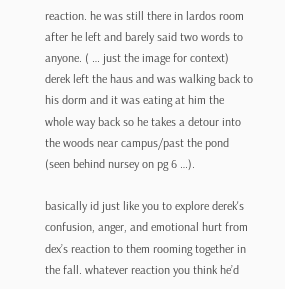reaction. he was still there in lardos room after he left and barely said two words to anyone. ( … just the image for context)
derek left the haus and was walking back to his dorm and it was eating at him the whole way back so he takes a detour into the woods near campus/past the pond (seen behind nursey on pg 6 …).

basically id just like you to explore derek's confusion, anger, and emotional hurt from dex’s reaction to them rooming together in the fall. whatever reaction you think he’d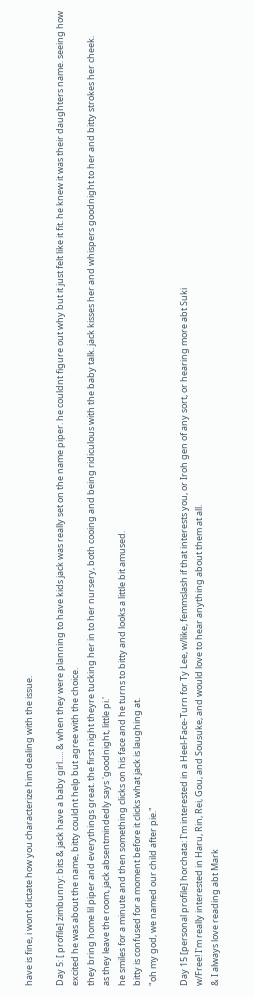have is fine, i wont dictate how you characterize him dealing with the issue.

Day 5: [ profile] zimbunny: bits & jack have a baby girl..... & when they were planning to have kids jack was really set on the name piper. he couldnt figure out why but it just felt like it fit. he knew it was their daughters name. seeing how excited he was about the name, bitty couldnt help but agree with the choice.
they bring home lil piper and everythings great. the first night theyre tucking her in to her nursery, both cooing and being ridiculous with the baby talk. jack kisses her and whispers goodnight to her and bitty strokes her cheek.
as they leave the room, jack absentmindedly says 'goodnight, little pi.'
he smiles for a minute and then something clicks on his face and he turns to bitty and looks a little bit amused.
bitty is confused for a moment before it clicks what jack is laughing at.
"oh my god, we named our child after pie."

Day 15 [personal profile] horchata: I'm interested in a Heel-Face-Turn for Ty Lee, w/like, femmslash if that interests you, or Iroh gen of any sort, or hearing more abt Suki
w/Free! I'm really interested in Haru, Rin, Rei, Gou, and Sousuke, and would love to hear anything about them at all.
& I always love reading abt Mark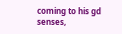coming to his gd senses,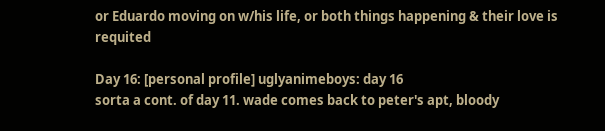or Eduardo moving on w/his life, or both things happening & their love is requited

Day 16: [personal profile] uglyanimeboys: day 16
sorta a cont. of day 11. wade comes back to peter's apt, bloody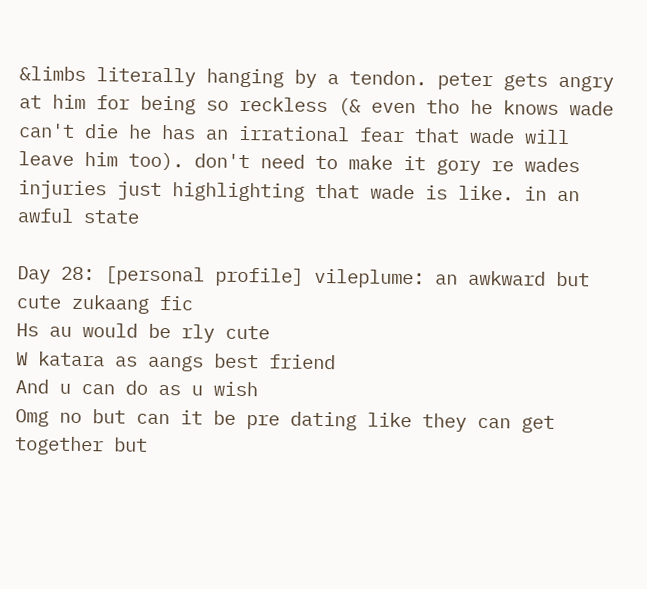&limbs literally hanging by a tendon. peter gets angry at him for being so reckless (& even tho he knows wade can't die he has an irrational fear that wade will leave him too). don't need to make it gory re wades injuries just highlighting that wade is like. in an awful state

Day 28: [personal profile] vileplume: an awkward but cute zukaang fic
Hs au would be rly cute
W katara as aangs best friend
And u can do as u wish
Omg no but can it be pre dating like they can get together but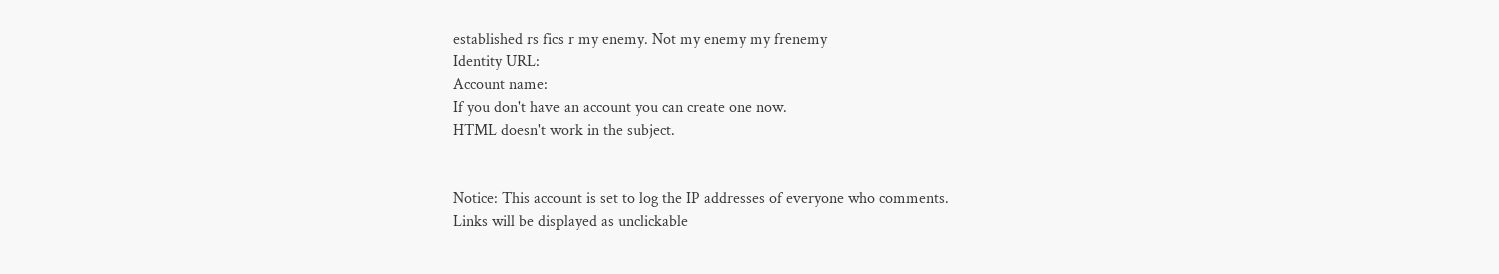established rs fics r my enemy. Not my enemy my frenemy
Identity URL:
Account name:
If you don't have an account you can create one now.
HTML doesn't work in the subject.


Notice: This account is set to log the IP addresses of everyone who comments.
Links will be displayed as unclickable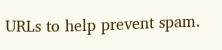URLs to help prevent spam.